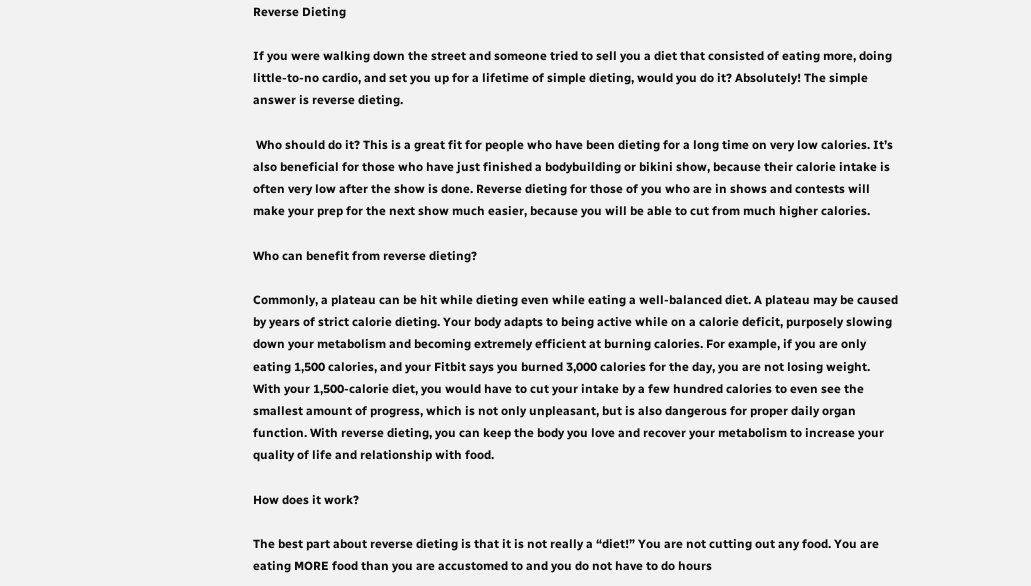Reverse Dieting

If you were walking down the street and someone tried to sell you a diet that consisted of eating more, doing little-to-no cardio, and set you up for a lifetime of simple dieting, would you do it? Absolutely! The simple answer is reverse dieting.

 Who should do it? This is a great fit for people who have been dieting for a long time on very low calories. It’s also beneficial for those who have just finished a bodybuilding or bikini show, because their calorie intake is often very low after the show is done. Reverse dieting for those of you who are in shows and contests will make your prep for the next show much easier, because you will be able to cut from much higher calories.

Who can benefit from reverse dieting?

Commonly, a plateau can be hit while dieting even while eating a well-balanced diet. A plateau may be caused by years of strict calorie dieting. Your body adapts to being active while on a calorie deficit, purposely slowing down your metabolism and becoming extremely efficient at burning calories. For example, if you are only eating 1,500 calories, and your Fitbit says you burned 3,000 calories for the day, you are not losing weight. With your 1,500-calorie diet, you would have to cut your intake by a few hundred calories to even see the smallest amount of progress, which is not only unpleasant, but is also dangerous for proper daily organ function. With reverse dieting, you can keep the body you love and recover your metabolism to increase your quality of life and relationship with food.

How does it work?

The best part about reverse dieting is that it is not really a “diet!” You are not cutting out any food. You are eating MORE food than you are accustomed to and you do not have to do hours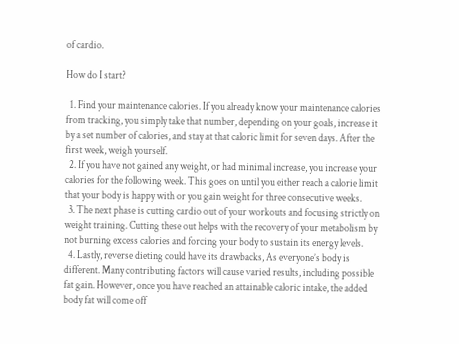of cardio.

How do I start?

  1. Find your maintenance calories. If you already know your maintenance calories from tracking, you simply take that number, depending on your goals, increase it by a set number of calories, and stay at that caloric limit for seven days. After the first week, weigh yourself.
  2. If you have not gained any weight, or had minimal increase, you increase your calories for the following week. This goes on until you either reach a calorie limit that your body is happy with or you gain weight for three consecutive weeks.
  3. The next phase is cutting cardio out of your workouts and focusing strictly on weight training. Cutting these out helps with the recovery of your metabolism by not burning excess calories and forcing your body to sustain its energy levels.
  4. Lastly, reverse dieting could have its drawbacks, As everyone’s body is different. Many contributing factors will cause varied results, including possible fat gain. However, once you have reached an attainable caloric intake, the added body fat will come off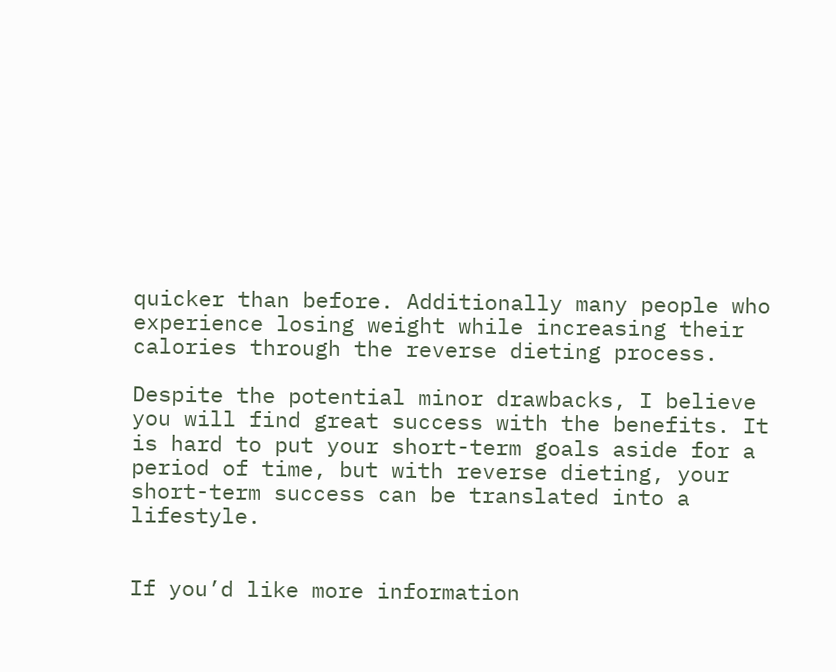quicker than before. Additionally many people who experience losing weight while increasing their calories through the reverse dieting process.

Despite the potential minor drawbacks, I believe you will find great success with the benefits. It is hard to put your short-term goals aside for a period of time, but with reverse dieting, your short-term success can be translated into a lifestyle.


If you’d like more information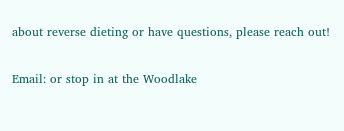about reverse dieting or have questions, please reach out!

Email: or stop in at the Woodlake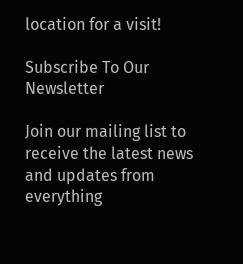location for a visit!

Subscribe To Our Newsletter

Join our mailing list to receive the latest news and updates from everything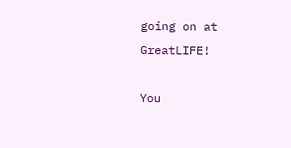going on at GreatLIFE!

You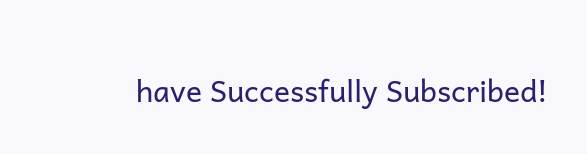have Successfully Subscribed!